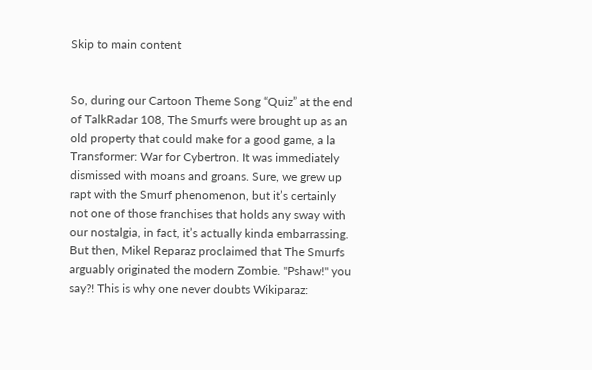Skip to main content


So, during our Cartoon Theme Song “Quiz” at the end of TalkRadar 108, The Smurfs were brought up as an old property that could make for a good game, a la Transformer: War for Cybertron. It was immediately dismissed with moans and groans. Sure, we grew up rapt with the Smurf phenomenon, but it’s certainly not one of those franchises that holds any sway with our nostalgia, in fact, it’s actually kinda embarrassing. But then, Mikel Reparaz proclaimed that The Smurfs arguably originated the modern Zombie. "Pshaw!" you say?! This is why one never doubts Wikiparaz: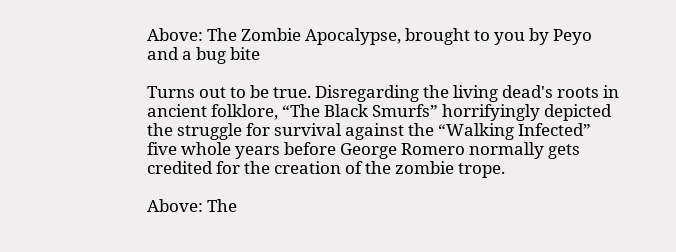Above: The Zombie Apocalypse, brought to you by Peyo and a bug bite

Turns out to be true. Disregarding the living dead's roots in ancient folklore, “The Black Smurfs” horrifyingly depicted the struggle for survival against the “Walking Infected” five whole years before George Romero normally gets credited for the creation of the zombie trope.

Above: The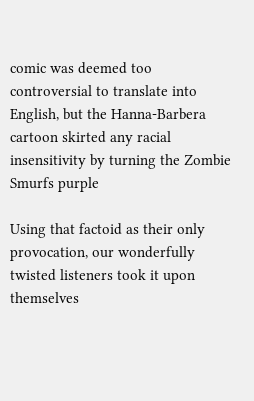comic was deemed too controversial to translate into English, but the Hanna-Barbera cartoon skirted any racial insensitivity by turning the Zombie Smurfs purple

Using that factoid as their only provocation, our wonderfully twisted listeners took it upon themselves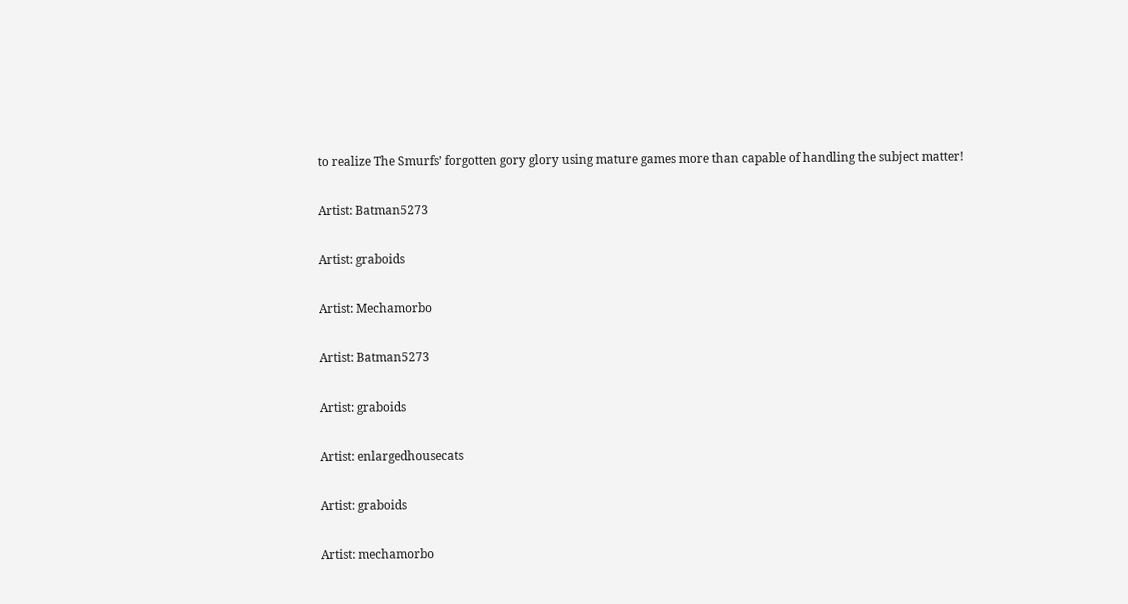to realize The Smurfs’ forgotten gory glory using mature games more than capable of handling the subject matter!

Artist: Batman5273

Artist: graboids

Artist: Mechamorbo

Artist: Batman5273

Artist: graboids

Artist: enlargedhousecats

Artist: graboids

Artist: mechamorbo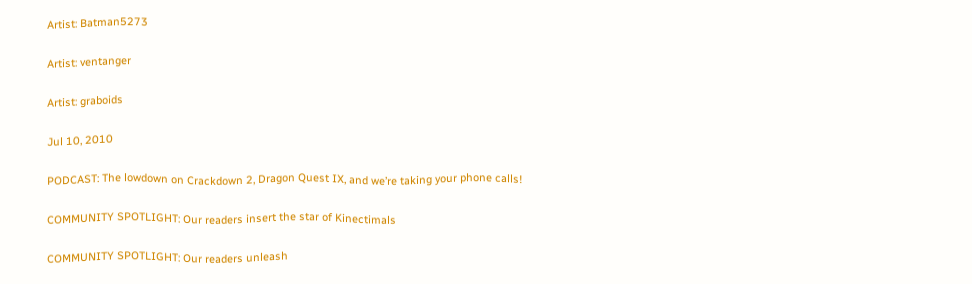Artist: Batman5273

Artist: ventanger

Artist: graboids

Jul 10, 2010

PODCAST: The lowdown on Crackdown 2, Dragon Quest IX, and we’re taking your phone calls!

COMMUNITY SPOTLIGHT: Our readers insert the star of Kinectimals

COMMUNITY SPOTLIGHT: Our readers unleash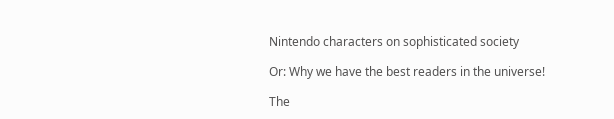Nintendo characters on sophisticated society

Or: Why we have the best readers in the universe!

The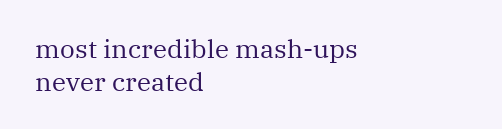most incredible mash-ups never created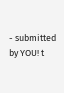- submitted by YOU! t